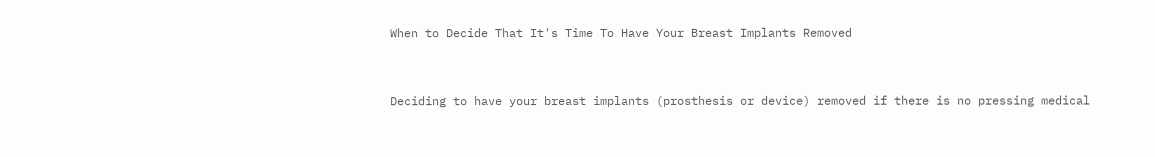When to Decide That It's Time To Have Your Breast Implants Removed


Deciding to have your breast implants (prosthesis or device) removed if there is no pressing medical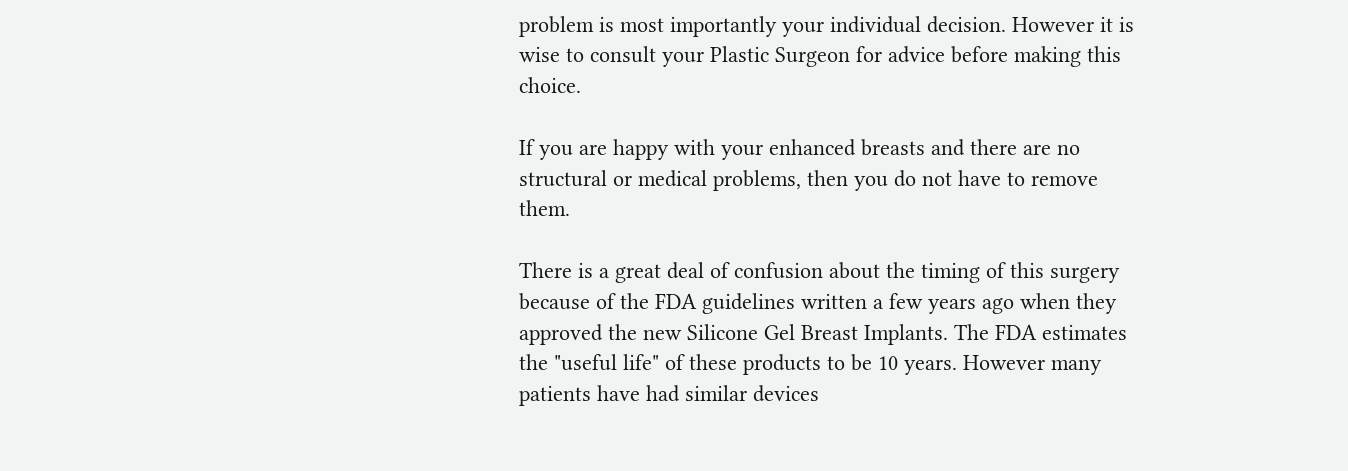problem is most importantly your individual decision. However it is wise to consult your Plastic Surgeon for advice before making this choice.

If you are happy with your enhanced breasts and there are no structural or medical problems, then you do not have to remove them.

There is a great deal of confusion about the timing of this surgery because of the FDA guidelines written a few years ago when they approved the new Silicone Gel Breast Implants. The FDA estimates the "useful life" of these products to be 10 years. However many patients have had similar devices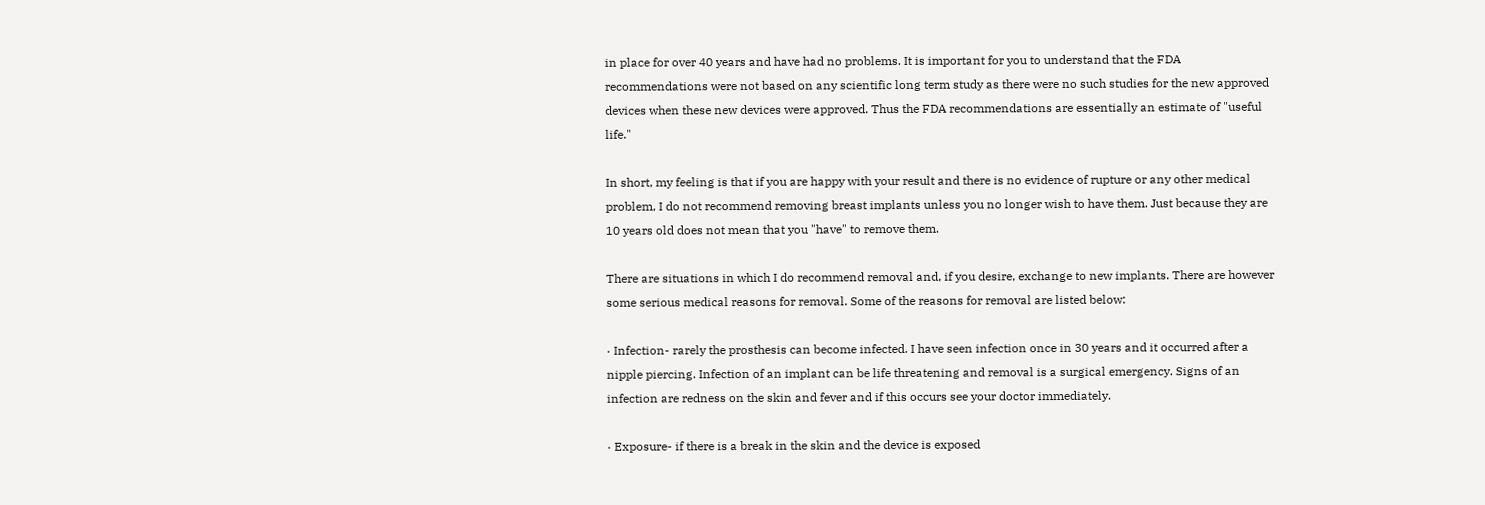in place for over 40 years and have had no problems. It is important for you to understand that the FDA recommendations were not based on any scientific long term study as there were no such studies for the new approved devices when these new devices were approved. Thus the FDA recommendations are essentially an estimate of "useful life."

In short, my feeling is that if you are happy with your result and there is no evidence of rupture or any other medical problem, I do not recommend removing breast implants unless you no longer wish to have them. Just because they are 10 years old does not mean that you "have" to remove them.

There are situations in which I do recommend removal and, if you desire, exchange to new implants. There are however some serious medical reasons for removal. Some of the reasons for removal are listed below:

· Infection- rarely the prosthesis can become infected. I have seen infection once in 30 years and it occurred after a nipple piercing. Infection of an implant can be life threatening and removal is a surgical emergency. Signs of an infection are redness on the skin and fever and if this occurs see your doctor immediately.

· Exposure- if there is a break in the skin and the device is exposed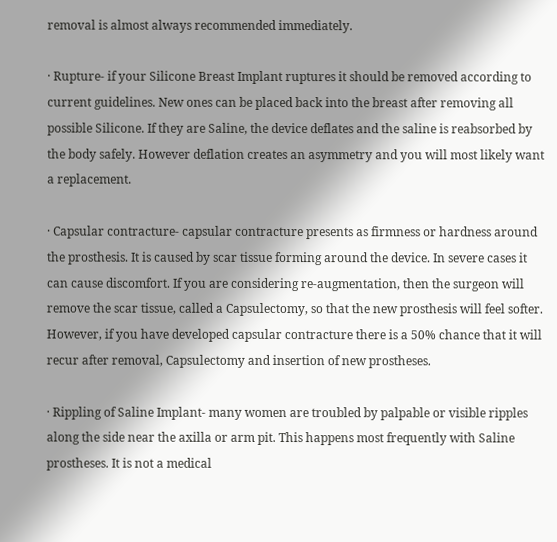removal is almost always recommended immediately.

· Rupture- if your Silicone Breast Implant ruptures it should be removed according to current guidelines. New ones can be placed back into the breast after removing all possible Silicone. If they are Saline, the device deflates and the saline is reabsorbed by the body safely. However deflation creates an asymmetry and you will most likely want a replacement.

· Capsular contracture- capsular contracture presents as firmness or hardness around the prosthesis. It is caused by scar tissue forming around the device. In severe cases it can cause discomfort. If you are considering re-augmentation, then the surgeon will remove the scar tissue, called a Capsulectomy, so that the new prosthesis will feel softer. However, if you have developed capsular contracture there is a 50% chance that it will recur after removal, Capsulectomy and insertion of new prostheses.

· Rippling of Saline Implant- many women are troubled by palpable or visible ripples along the side near the axilla or arm pit. This happens most frequently with Saline prostheses. It is not a medical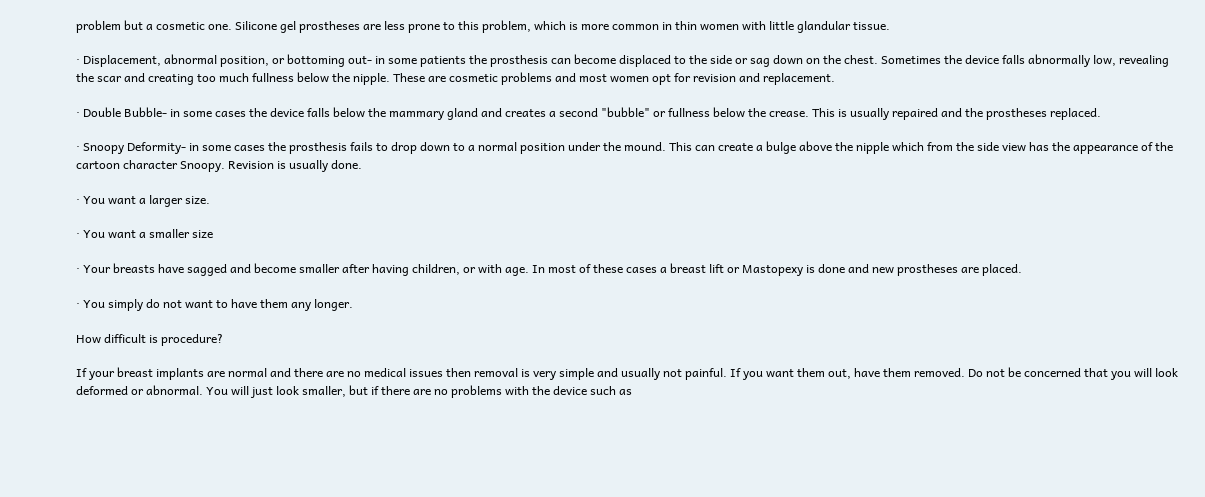problem but a cosmetic one. Silicone gel prostheses are less prone to this problem, which is more common in thin women with little glandular tissue.

· Displacement, abnormal position, or bottoming out- in some patients the prosthesis can become displaced to the side or sag down on the chest. Sometimes the device falls abnormally low, revealing the scar and creating too much fullness below the nipple. These are cosmetic problems and most women opt for revision and replacement.

· Double Bubble- in some cases the device falls below the mammary gland and creates a second "bubble" or fullness below the crease. This is usually repaired and the prostheses replaced.

· Snoopy Deformity- in some cases the prosthesis fails to drop down to a normal position under the mound. This can create a bulge above the nipple which from the side view has the appearance of the cartoon character Snoopy. Revision is usually done.

· You want a larger size.

· You want a smaller size

· Your breasts have sagged and become smaller after having children, or with age. In most of these cases a breast lift or Mastopexy is done and new prostheses are placed.

· You simply do not want to have them any longer.

How difficult is procedure?

If your breast implants are normal and there are no medical issues then removal is very simple and usually not painful. If you want them out, have them removed. Do not be concerned that you will look deformed or abnormal. You will just look smaller, but if there are no problems with the device such as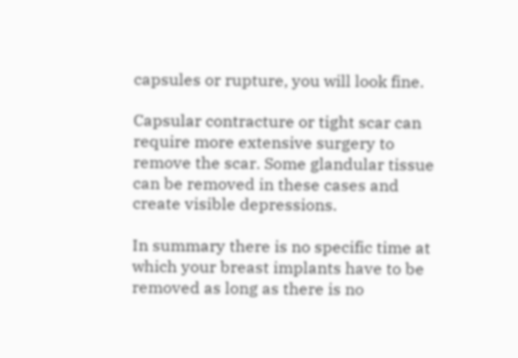capsules or rupture, you will look fine.

Capsular contracture or tight scar can require more extensive surgery to remove the scar. Some glandular tissue can be removed in these cases and create visible depressions.

In summary there is no specific time at which your breast implants have to be removed as long as there is no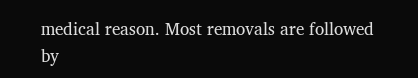medical reason. Most removals are followed by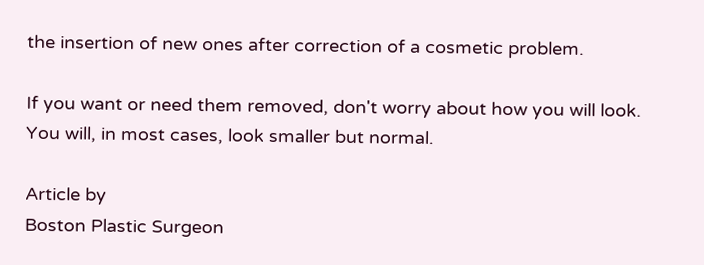the insertion of new ones after correction of a cosmetic problem.

If you want or need them removed, don't worry about how you will look. You will, in most cases, look smaller but normal.

Article by
Boston Plastic Surgeon